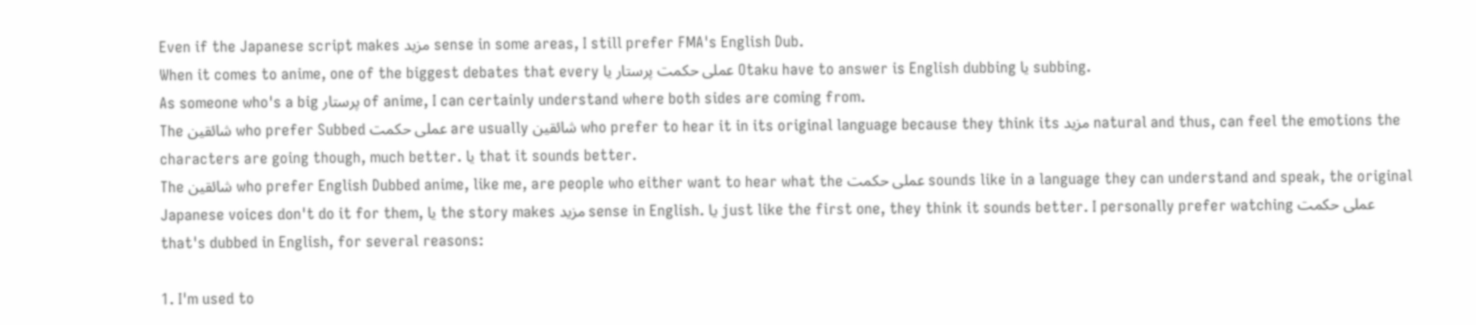Even if the Japanese script makes مزید sense in some areas, I still prefer FMA's English Dub.
When it comes to anime, one of the biggest debates that every عملی حکمت پرستار یا Otaku have to answer is English dubbing یا subbing.
As someone who's a big پرستار of anime, I can certainly understand where both sides are coming from.
The شائقین who prefer Subbed عملی حکمت are usually شائقین who prefer to hear it in its original language because they think its مزید natural and thus, can feel the emotions the characters are going though, much better. یا that it sounds better.
The شائقین who prefer English Dubbed anime, like me, are people who either want to hear what the عملی حکمت sounds like in a language they can understand and speak, the original Japanese voices don't do it for them, یا the story makes مزید sense in English. یا just like the first one, they think it sounds better. I personally prefer watching عملی حکمت that's dubbed in English, for several reasons:

1. I'm used to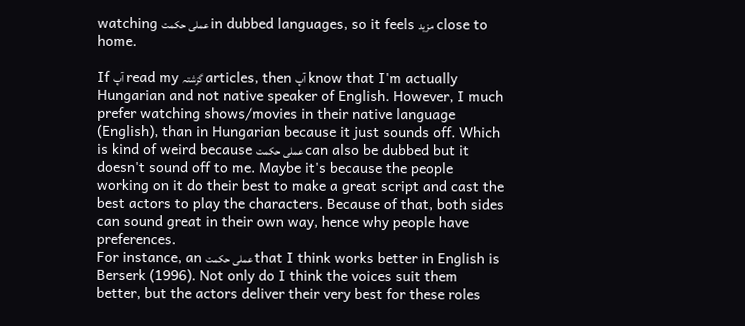watching عملی حکمت in dubbed languages, so it feels مزید close to home.

If آپ read my گزشتہ articles, then آپ know that I'm actually Hungarian and not native speaker of English. However, I much prefer watching shows/movies in their native language (English), than in Hungarian because it just sounds off. Which is kind of weird because عملی حکمت can also be dubbed but it doesn't sound off to me. Maybe it's because the people working on it do their best to make a great script and cast the best actors to play the characters. Because of that, both sides can sound great in their own way, hence why people have preferences.
For instance, an عملی حکمت that I think works better in English is Berserk (1996). Not only do I think the voices suit them better, but the actors deliver their very best for these roles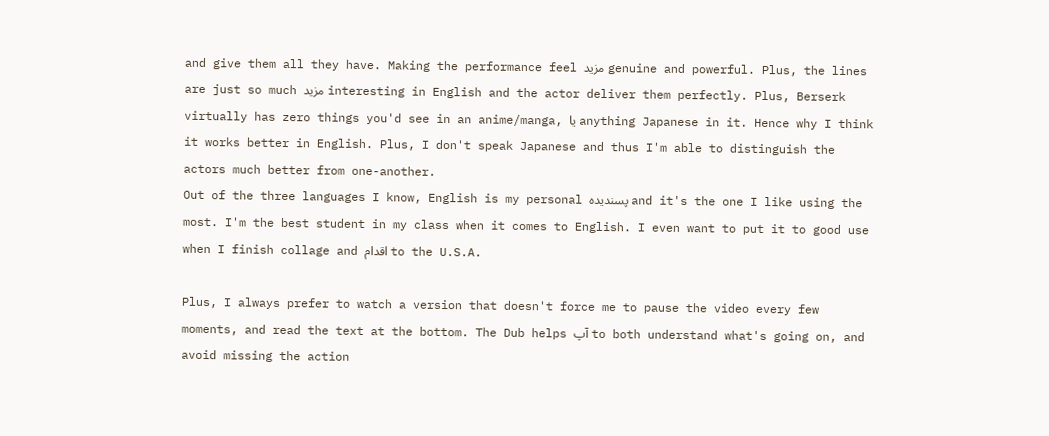and give them all they have. Making the performance feel مزید genuine and powerful. Plus, the lines are just so much مزید interesting in English and the actor deliver them perfectly. Plus, Berserk virtually has zero things you'd see in an anime/manga, یا anything Japanese in it. Hence why I think it works better in English. Plus, I don't speak Japanese and thus I'm able to distinguish the actors much better from one-another.
Out of the three languages I know, English is my personal پسندیدہ and it's the one I like using the most. I'm the best student in my class when it comes to English. I even want to put it to good use when I finish collage and اقدام to the U.S.A.

Plus, I always prefer to watch a version that doesn't force me to pause the video every few moments, and read the text at the bottom. The Dub helps آپ to both understand what's going on, and avoid missing the action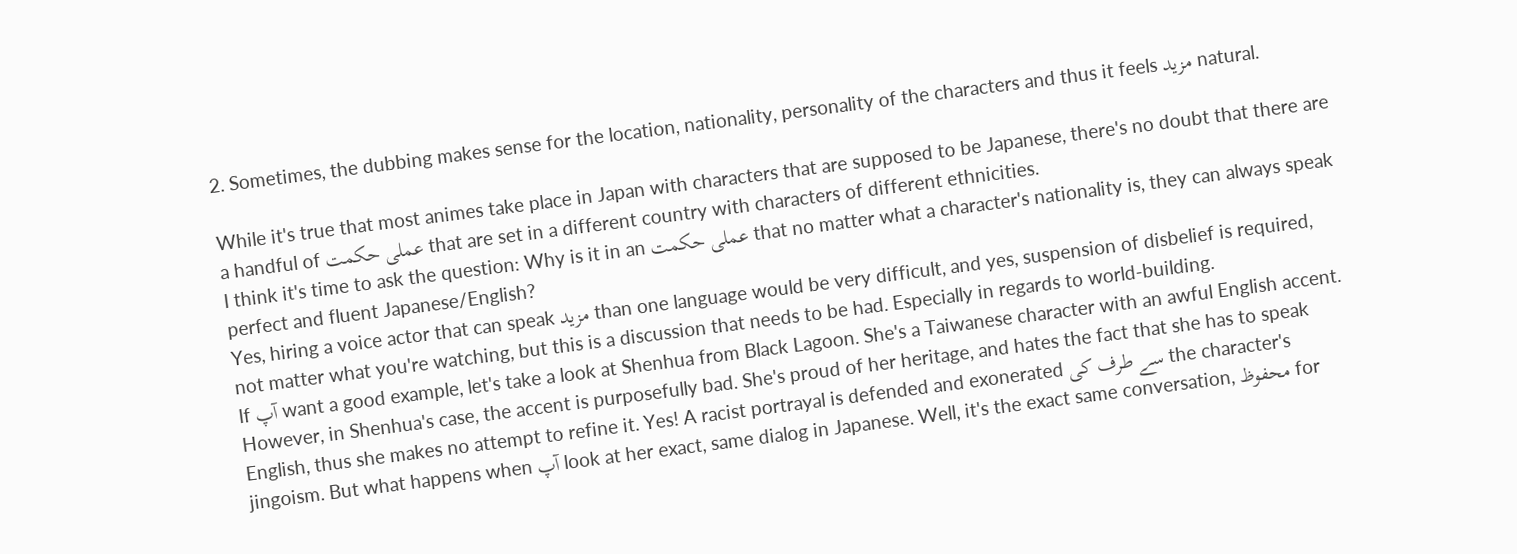2. Sometimes, the dubbing makes sense for the location, nationality, personality of the characters and thus it feels مزید natural.

While it's true that most animes take place in Japan with characters that are supposed to be Japanese, there's no doubt that there are a handful of عملی حکمت that are set in a different country with characters of different ethnicities.
I think it's time to ask the question: Why is it in an عملی حکمت that no matter what a character's nationality is, they can always speak perfect and fluent Japanese/English?
Yes, hiring a voice actor that can speak مزید than one language would be very difficult, and yes, suspension of disbelief is required, not matter what you're watching, but this is a discussion that needs to be had. Especially in regards to world-building.
If آپ want a good example, let's take a look at Shenhua from Black Lagoon. She's a Taiwanese character with an awful English accent. However, in Shenhua's case, the accent is purposefully bad. She's proud of her heritage, and hates the fact that she has to speak English, thus she makes no attempt to refine it. Yes! A racist portrayal is defended and exonerated سے طرف کی the character's jingoism. But what happens when آپ look at her exact, same dialog in Japanese. Well, it's the exact same conversation, محفوظ for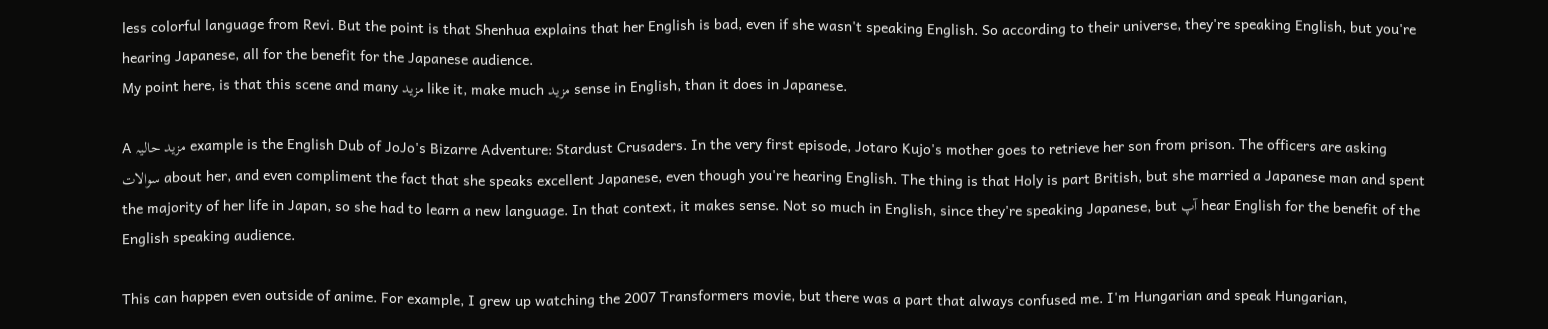less colorful language from Revi. But the point is that Shenhua explains that her English is bad, even if she wasn't speaking English. So according to their universe, they're speaking English, but you're hearing Japanese, all for the benefit for the Japanese audience.
My point here, is that this scene and many مزید like it, make much مزید sense in English, than it does in Japanese.

A مزید حالیہ example is the English Dub of JoJo's Bizarre Adventure: Stardust Crusaders. In the very first episode, Jotaro Kujo's mother goes to retrieve her son from prison. The officers are asking سوالات about her, and even compliment the fact that she speaks excellent Japanese, even though you're hearing English. The thing is that Holy is part British, but she married a Japanese man and spent the majority of her life in Japan, so she had to learn a new language. In that context, it makes sense. Not so much in English, since they're speaking Japanese, but آپ hear English for the benefit of the English speaking audience.

This can happen even outside of anime. For example, I grew up watching the 2007 Transformers movie, but there was a part that always confused me. I'm Hungarian and speak Hungarian,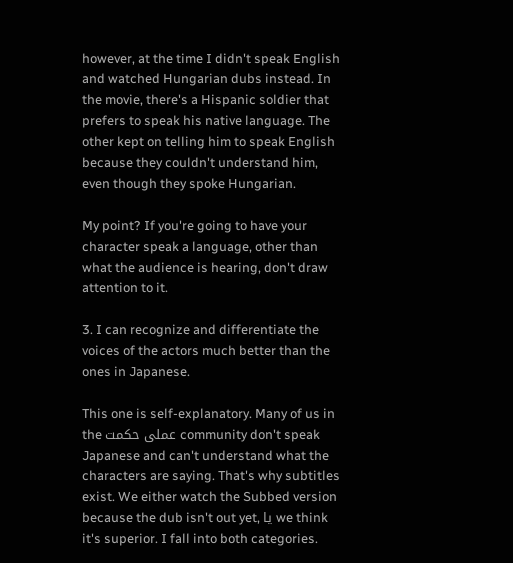however, at the time I didn't speak English and watched Hungarian dubs instead. In the movie, there's a Hispanic soldier that prefers to speak his native language. The other kept on telling him to speak English because they couldn't understand him, even though they spoke Hungarian.

My point? If you're going to have your character speak a language, other than what the audience is hearing, don't draw attention to it.

3. I can recognize and differentiate the voices of the actors much better than the ones in Japanese.

This one is self-explanatory. Many of us in the عملی حکمت community don't speak Japanese and can't understand what the characters are saying. That's why subtitles exist. We either watch the Subbed version because the dub isn't out yet, یا we think it's superior. I fall into both categories.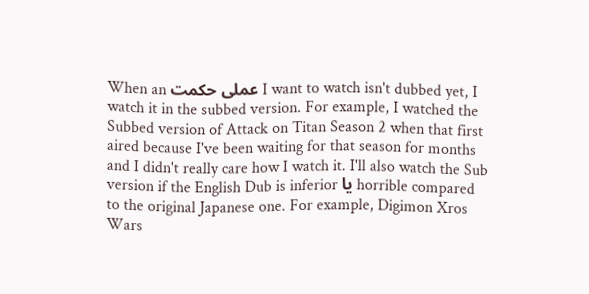When an عملی حکمت I want to watch isn't dubbed yet, I watch it in the subbed version. For example, I watched the Subbed version of Attack on Titan Season 2 when that first aired because I've been waiting for that season for months and I didn't really care how I watch it. I'll also watch the Sub version if the English Dub is inferior یا horrible compared to the original Japanese one. For example, Digimon Xros Wars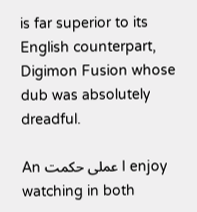is far superior to its English counterpart, Digimon Fusion whose dub was absolutely dreadful.

An عملی حکمت I enjoy watching in both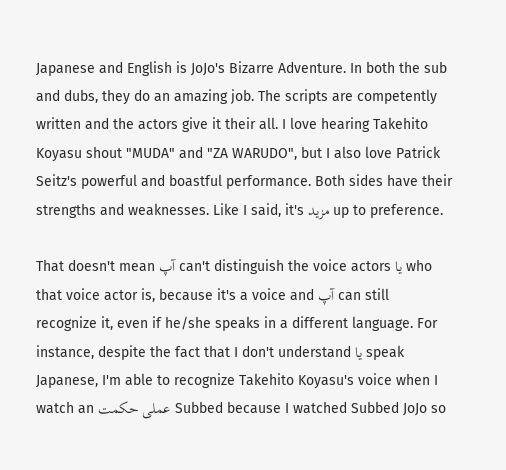Japanese and English is JoJo's Bizarre Adventure. In both the sub and dubs, they do an amazing job. The scripts are competently written and the actors give it their all. I love hearing Takehito Koyasu shout "MUDA" and "ZA WARUDO", but I also love Patrick Seitz's powerful and boastful performance. Both sides have their strengths and weaknesses. Like I said, it's مزید up to preference.

That doesn't mean آپ can't distinguish the voice actors یا who that voice actor is, because it's a voice and آپ can still recognize it, even if he/she speaks in a different language. For instance, despite the fact that I don't understand یا speak Japanese, I'm able to recognize Takehito Koyasu's voice when I watch an عملی حکمت Subbed because I watched Subbed JoJo so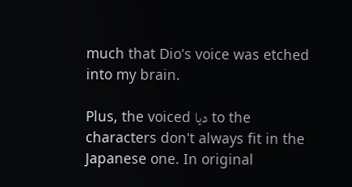much that Dio's voice was etched into my brain.

Plus, the voiced دیا to the characters don't always fit in the Japanese one. In original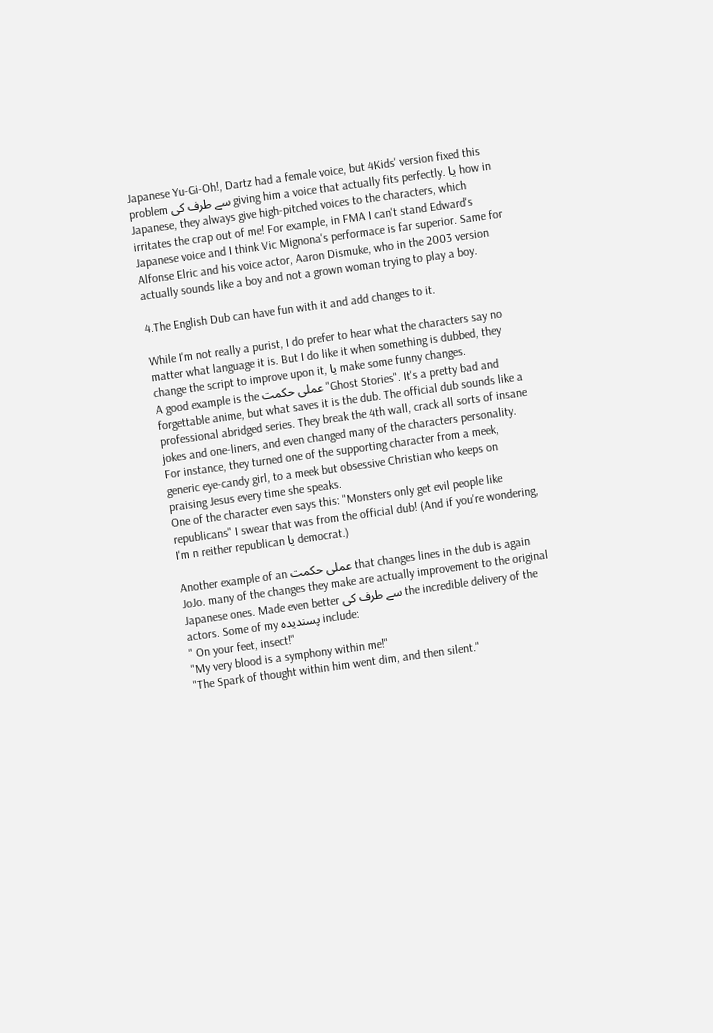Japanese Yu-Gi-Oh!, Dartz had a female voice, but 4Kids' version fixed this problem سے طرف کی giving him a voice that actually fits perfectly. یا how in Japanese, they always give high-pitched voices to the characters, which irritates the crap out of me! For example, in FMA I can't stand Edward's Japanese voice and I think Vic Mignona's performace is far superior. Same for Alfonse Elric and his voice actor, Aaron Dismuke, who in the 2003 version actually sounds like a boy and not a grown woman trying to play a boy.

4.The English Dub can have fun with it and add changes to it.

While I'm not really a purist, I do prefer to hear what the characters say no matter what language it is. But I do like it when something is dubbed, they change the script to improve upon it, یا make some funny changes.
A good example is the عملی حکمت "Ghost Stories". It's a pretty bad and forgettable anime, but what saves it is the dub. The official dub sounds like a professional abridged series. They break the 4th wall, crack all sorts of insane jokes and one-liners, and even changed many of the characters personality. For instance, they turned one of the supporting character from a meek, generic eye-candy girl, to a meek but obsessive Christian who keeps on praising Jesus every time she speaks.
One of the character even says this: "Monsters only get evil people like republicans" I swear that was from the official dub! (And if you're wondering, I'm n reither republican یا democrat.)

Another example of an عملی حکمت that changes lines in the dub is again JoJo. many of the changes they make are actually improvement to the original Japanese ones. Made even better سے طرف کی the incredible delivery of the actors. Some of my پسندیدہ include:
" On your feet, insect!"
"My very blood is a symphony within me!"
"The Spark of thought within him went dim, and then silent."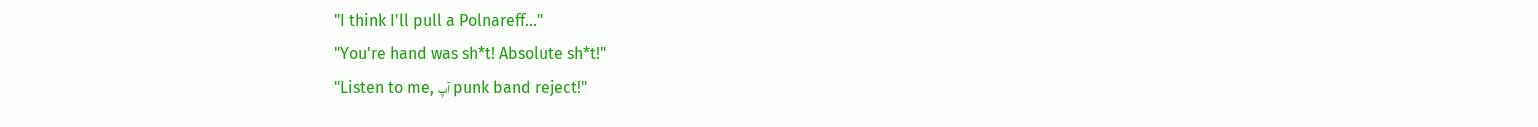"I think I'll pull a Polnareff..."
"You're hand was sh*t! Absolute sh*t!"
"Listen to me, آپ punk band reject!"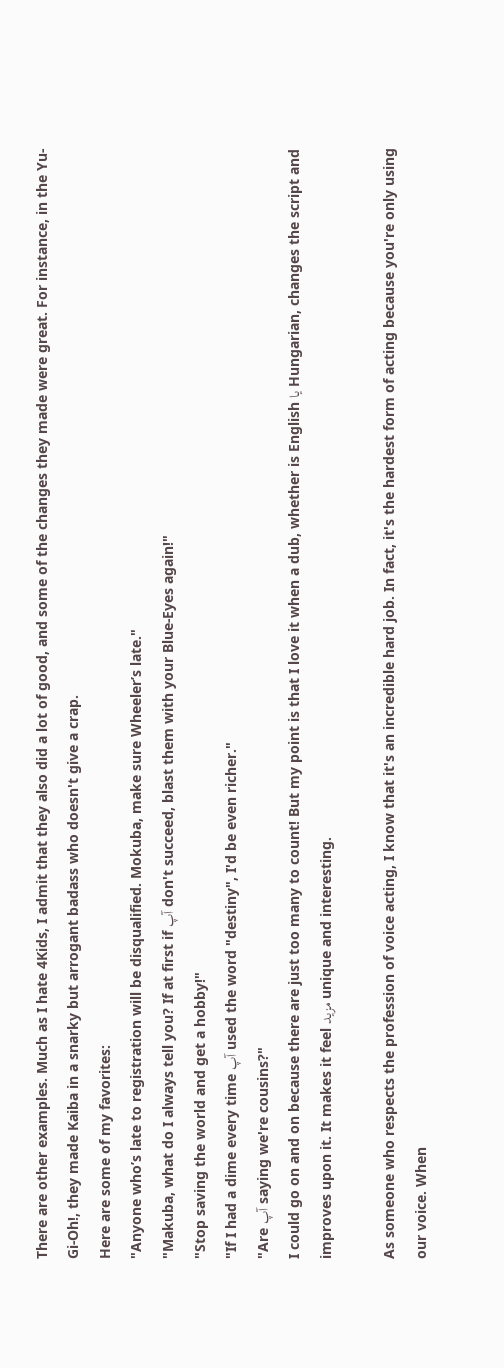There are other examples. Much as I hate 4Kids, I admit that they also did a lot of good, and some of the changes they made were great. For instance, in the Yu-Gi-Oh!, they made Kaiba in a snarky but arrogant badass who doesn't give a crap.
Here are some of my favorites:
"Anyone who’s late to registration will be disqualified. Mokuba, make sure Wheeler’s late."
"Makuba, what do I always tell you? If at first if آپ don't succeed, blast them with your Blue-Eyes again!"
"Stop saving the world and get a hobby!"
"If I had a dime every time آپ used the word "destiny", I'd be even richer."
"Are آپ saying we're cousins?"
I could go on and on because there are just too many to count! But my point is that I love it when a dub, whether is English یا Hungarian, changes the script and improves upon it. It makes it feel مزید unique and interesting.

As someone who respects the profession of voice acting, I know that it's an incredible hard job. In fact, it's the hardest form of acting because you're only using our voice. When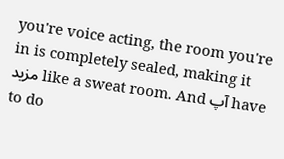you're voice acting, the room you're in is completely sealed, making it مزید like a sweat room. And آپ have to do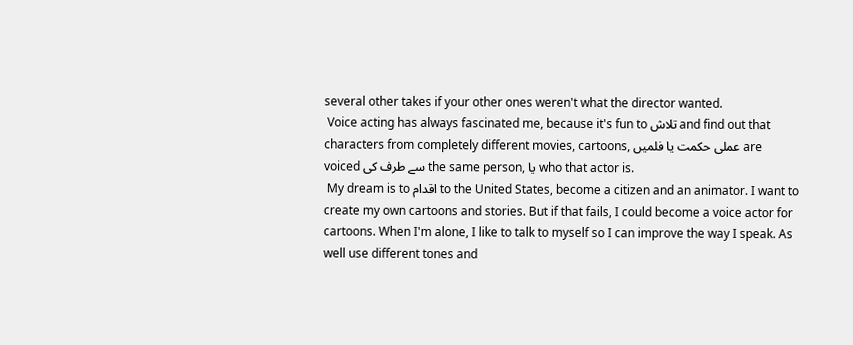several other takes if your other ones weren't what the director wanted.
 Voice acting has always fascinated me, because it's fun to تلاش and find out that characters from completely different movies, cartoons, عملی حکمت یا فلمیں are voiced سے طرف کی the same person, یا who that actor is.
 My dream is to اقدام to the United States, become a citizen and an animator. I want to create my own cartoons and stories. But if that fails, I could become a voice actor for cartoons. When I'm alone, I like to talk to myself so I can improve the way I speak. As well use different tones and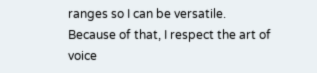ranges so I can be versatile. Because of that, I respect the art of voice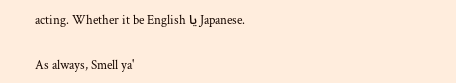acting. Whether it be English یا Japanese.

As always, Smell ya'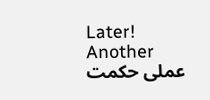Later!
Another عملی حکمت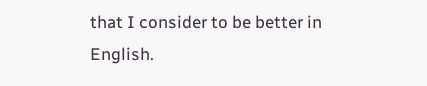that I consider to be better in English.